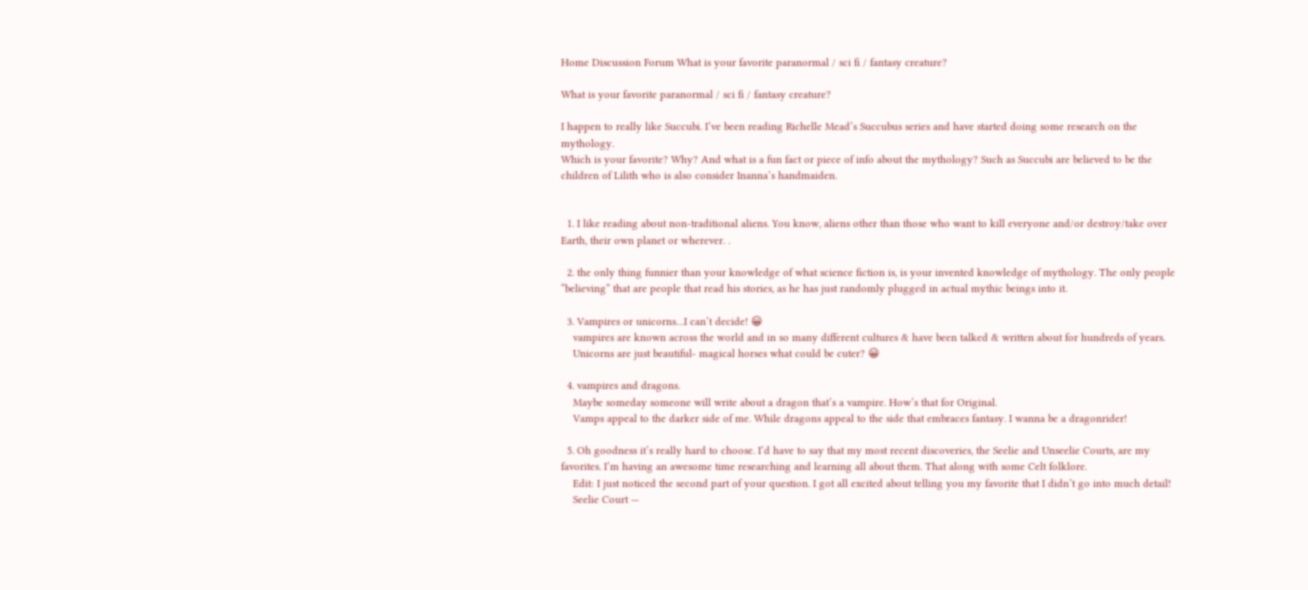Home Discussion Forum What is your favorite paranormal / sci fi / fantasy creature?

What is your favorite paranormal / sci fi / fantasy creature?

I happen to really like Succubi. I’ve been reading Richelle Mead’s Succubus series and have started doing some research on the mythology.
Which is your favorite? Why? And what is a fun fact or piece of info about the mythology? Such as Succubi are believed to be the children of Lilith who is also consider Inanna’s handmaiden.


  1. I like reading about non-traditional aliens. You know, aliens other than those who want to kill everyone and/or destroy/take over Earth, their own planet or wherever. .

  2. the only thing funnier than your knowledge of what science fiction is, is your invented knowledge of mythology. The only people “believing” that are people that read his stories, as he has just randomly plugged in actual mythic beings into it.

  3. Vampires or unicorns…I can’t decide! 😀
    vampires are known across the world and in so many different cultures & have been talked & written about for hundreds of years.
    Unicorns are just beautiful- magical horses what could be cuter? 😀

  4. vampires and dragons.
    Maybe someday someone will write about a dragon that’s a vampire. How’s that for Original.
    Vamps appeal to the darker side of me. While dragons appeal to the side that embraces fantasy. I wanna be a dragonrider!

  5. Oh goodness it’s really hard to choose. I’d have to say that my most recent discoveries, the Seelie and Unseelie Courts, are my favorites. I’m having an awesome time researching and learning all about them. That along with some Celt folklore.
    Edit: I just noticed the second part of your question. I got all excited about telling you my favorite that I didn’t go into much detail!
    Seelie Court —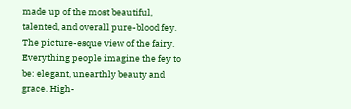made up of the most beautiful, talented, and overall pure-blood fey. The picture-esque view of the fairy. Everything people imagine the fey to be: elegant, unearthly beauty and grace. High-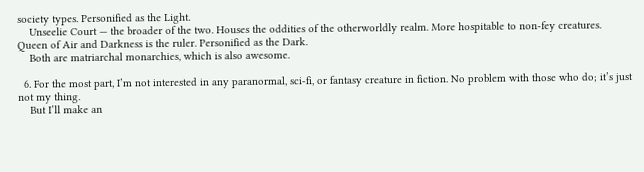society types. Personified as the Light.
    Unseelie Court — the broader of the two. Houses the oddities of the otherworldly realm. More hospitable to non-fey creatures. Queen of Air and Darkness is the ruler. Personified as the Dark.
    Both are matriarchal monarchies, which is also awesome.

  6. For the most part, I’m not interested in any paranormal, sci-fi, or fantasy creature in fiction. No problem with those who do; it’s just not my thing.
    But I’ll make an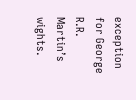exception for George R.R. Martin’s wights.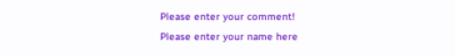Please enter your comment!
Please enter your name here